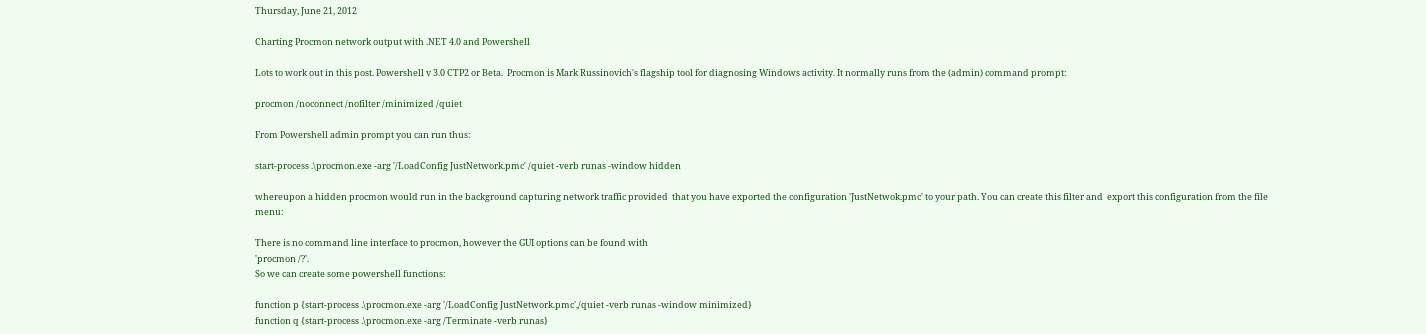Thursday, June 21, 2012

Charting Procmon network output with .NET 4.0 and Powershell

Lots to work out in this post. Powershell v 3.0 CTP2 or Beta.  Procmon is Mark Russinovich's flagship tool for diagnosing Windows activity. It normally runs from the (admin) command prompt:

procmon /noconnect /nofilter /minimized /quiet

From Powershell admin prompt you can run thus:

start-process .\procmon.exe -arg '/LoadConfig JustNetwork.pmc' /quiet -verb runas -window hidden

whereupon a hidden procmon would run in the background capturing network traffic provided  that you have exported the configuration 'JustNetwok.pmc' to your path. You can create this filter and  export this configuration from the file menu:

There is no command line interface to procmon, however the GUI options can be found with
'procmon /?'.
So we can create some powershell functions:

function p {start-process .\procmon.exe -arg '/LoadConfig JustNetwork.pmc',/quiet -verb runas -window minimized}
function q {start-process .\procmon.exe -arg /Terminate -verb runas}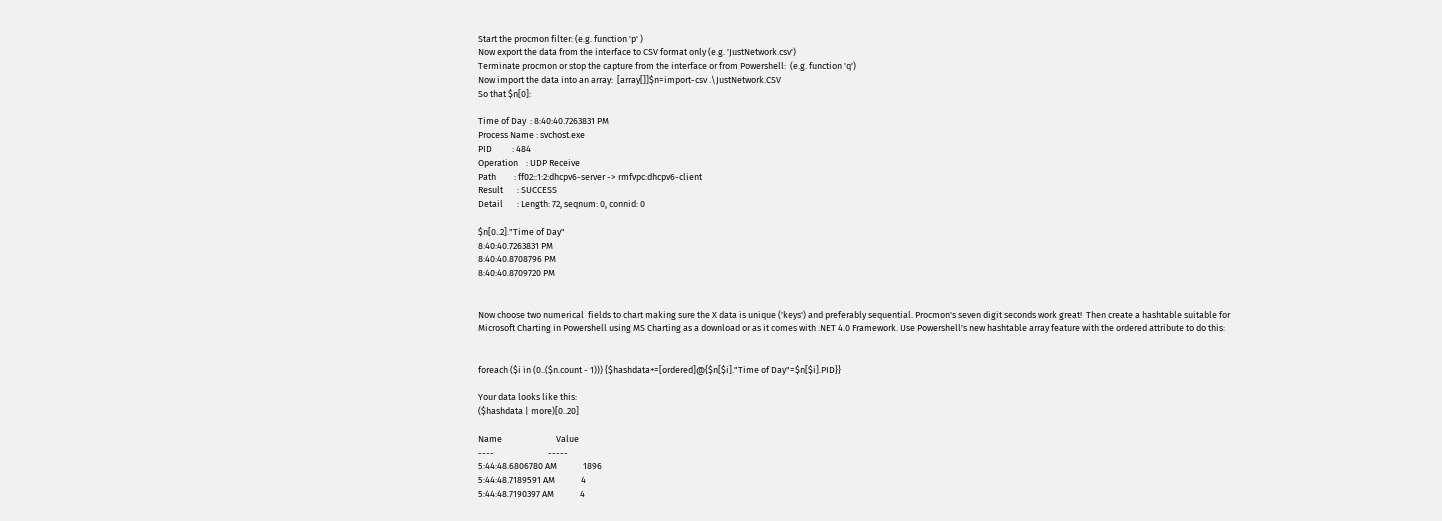Start the procmon filter: (e.g. function 'p' )
Now export the data from the interface to CSV format only (e.g. 'JustNetwork.csv')
Terminate procmon or stop the capture from the interface or from Powershell:  (e.g. function 'q')
Now import the data into an array:  [array[]]$n=import-csv .\JustNetwork.CSV
So that $n[0]:

Time of Day  : 8:40:40.7263831 PM
Process Name : svchost.exe
PID          : 484
Operation    : UDP Receive
Path         : ff02::1:2:dhcpv6-server -> rmfvpc:dhcpv6-client
Result       : SUCCESS
Detail       : Length: 72, seqnum: 0, connid: 0

$n[0..2]."Time of Day"
8:40:40.7263831 PM
8:40:40.8708796 PM
8:40:40.8709720 PM


Now choose two numerical  fields to chart making sure the X data is unique ('keys') and preferably sequential. Procmon's seven digit seconds work great!  Then create a hashtable suitable for Microsoft Charting in Powershell using MS Charting as a download or as it comes with .NET 4.0 Framework. Use Powershell's new hashtable array feature with the ordered attribute to do this:


foreach ($i in (0..($n.count - 1))) {$hashdata+=[ordered]@{$n[$i]."Time of Day"=$n[$i].PID}}

Your data looks like this:
($hashdata | more)[0..20]

Name                           Value
----                           -----
5:44:48.6806780 AM             1896
5:44:48.7189591 AM             4
5:44:48.7190397 AM             4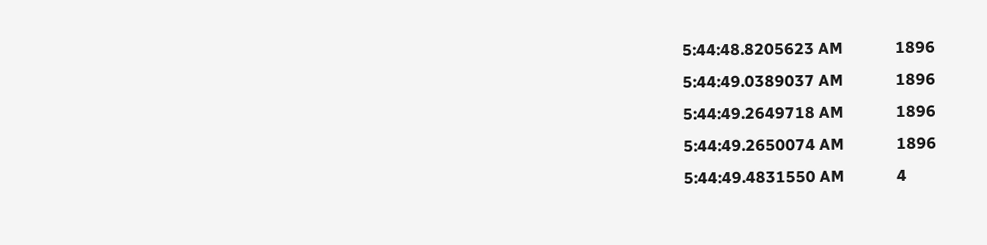5:44:48.8205623 AM             1896
5:44:49.0389037 AM             1896
5:44:49.2649718 AM             1896
5:44:49.2650074 AM             1896
5:44:49.4831550 AM             4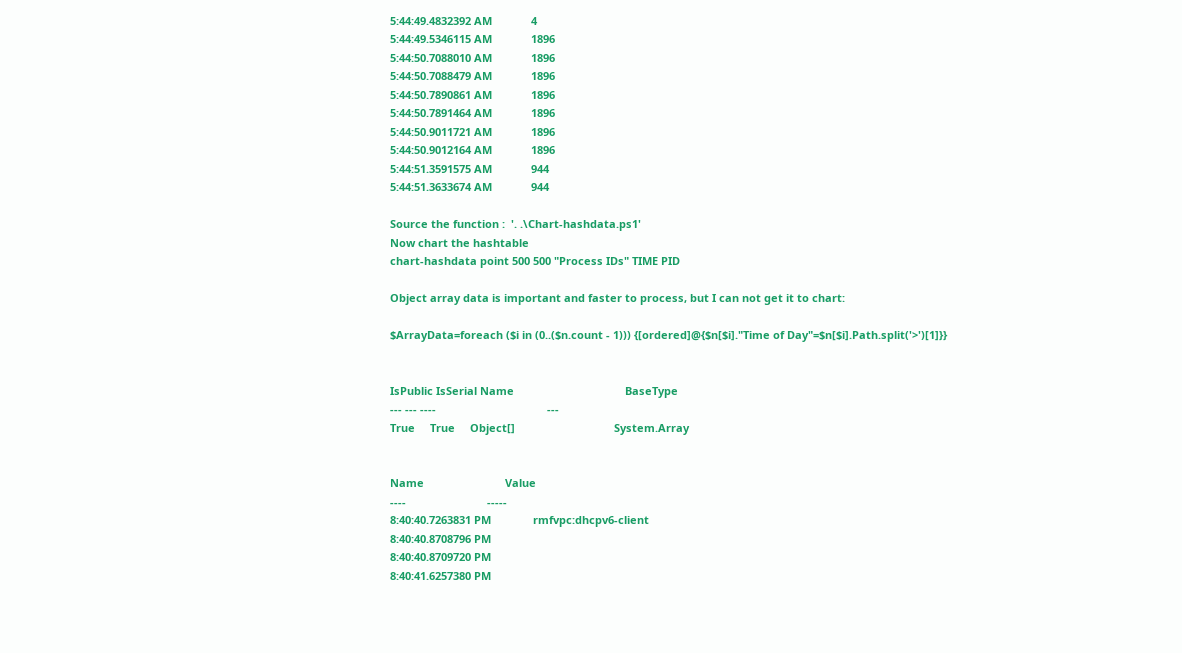5:44:49.4832392 AM             4
5:44:49.5346115 AM             1896
5:44:50.7088010 AM             1896
5:44:50.7088479 AM             1896
5:44:50.7890861 AM             1896
5:44:50.7891464 AM             1896
5:44:50.9011721 AM             1896
5:44:50.9012164 AM             1896
5:44:51.3591575 AM             944
5:44:51.3633674 AM             944

Source the function :  '. .\Chart-hashdata.ps1'
Now chart the hashtable
chart-hashdata point 500 500 "Process IDs" TIME PID

Object array data is important and faster to process, but I can not get it to chart:

$ArrayData=foreach ($i in (0..($n.count - 1))) {[ordered]@{$n[$i]."Time of Day"=$n[$i].Path.split('>')[1]}}


IsPublic IsSerial Name                                     BaseType
--- --- ----                                     ---
True     True     Object[]                                 System.Array


Name                           Value
----                           -----
8:40:40.7263831 PM              rmfvpc:dhcpv6-client
8:40:40.8708796 PM
8:40:40.8709720 PM
8:40:41.6257380 PM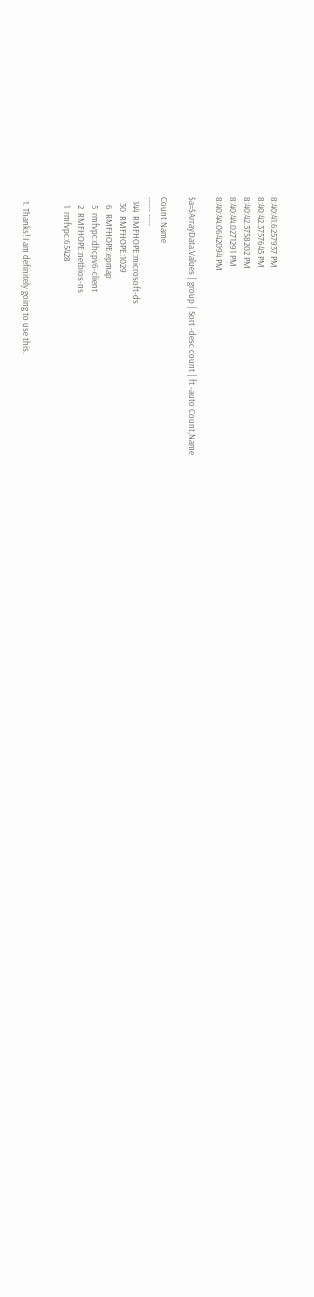8:40:41.6257937 PM
8:40:42.3757645 PM
8:40:42.3758202 PM
8:40:44.0271291 PM
8:40:44.0642094 PM

$a=$ArrayData.Values | group | Sort -desc count | ft -auto Count,Name

Count Name
----- ----
  144  RMFHOPE:microsoft-ds
   30  RMFHOPE:1029
    6  RMFHOPE:epmap
    5  rmfvpc:dhcpv6-client
    2  RMFHOPE:netbios-ns
    1  rmfvpc:65428


  1. Thanks! I am definitely going to use this.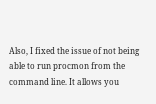Also, I fixed the issue of not being able to run procmon from the command line. It allows you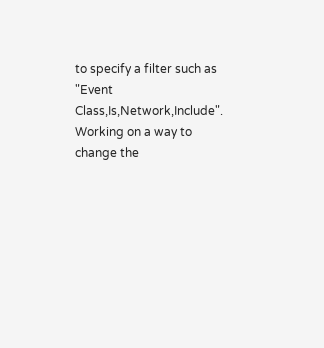to specify a filter such as "Event Class,Is,Network,Include". Working on a way to change the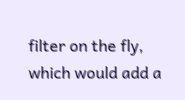filter on the fly, which would add a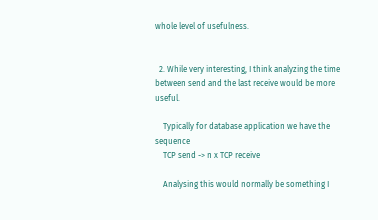whole level of usefulness.


  2. While very interesting, I think analyzing the time between send and the last receive would be more useful.

    Typically for database application we have the sequence
    TCP send -> n x TCP receive

    Analysing this would normally be something I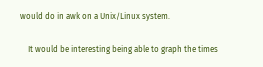would do in awk on a Unix/Linux system.

    It would be interesting being able to graph the times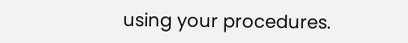using your procedures.